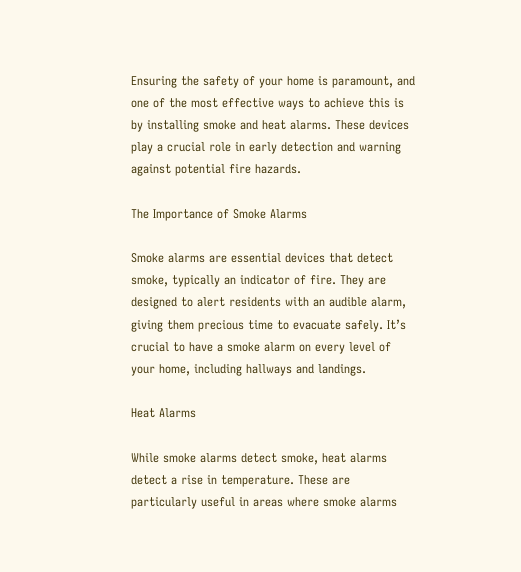Ensuring the safety of your home is paramount, and one of the most effective ways to achieve this is by installing smoke and heat alarms. These devices play a crucial role in early detection and warning against potential fire hazards.

The Importance of Smoke Alarms

Smoke alarms are essential devices that detect smoke, typically an indicator of fire. They are designed to alert residents with an audible alarm, giving them precious time to evacuate safely. It’s crucial to have a smoke alarm on every level of your home, including hallways and landings.

Heat Alarms

While smoke alarms detect smoke, heat alarms detect a rise in temperature. These are particularly useful in areas where smoke alarms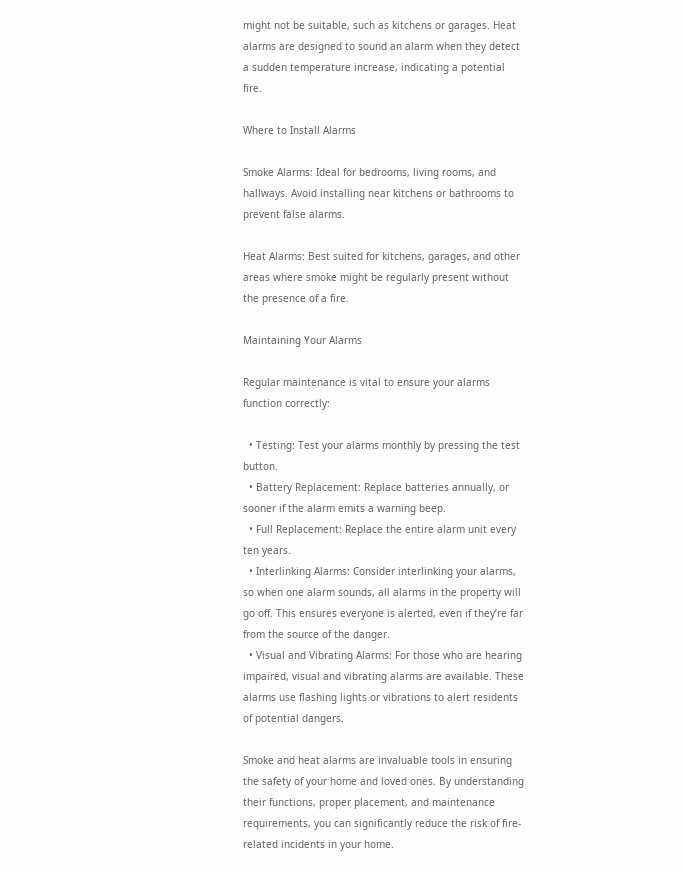might not be suitable, such as kitchens or garages. Heat alarms are designed to sound an alarm when they detect a sudden temperature increase, indicating a potential fire.

Where to Install Alarms

Smoke Alarms: Ideal for bedrooms, living rooms, and hallways. Avoid installing near kitchens or bathrooms to prevent false alarms.

Heat Alarms: Best suited for kitchens, garages, and other areas where smoke might be regularly present without the presence of a fire.

Maintaining Your Alarms

Regular maintenance is vital to ensure your alarms function correctly:

  • Testing: Test your alarms monthly by pressing the test button.
  • Battery Replacement: Replace batteries annually, or sooner if the alarm emits a warning beep.
  • Full Replacement: Replace the entire alarm unit every ten years.
  • Interlinking Alarms: Consider interlinking your alarms, so when one alarm sounds, all alarms in the property will go off. This ensures everyone is alerted, even if they’re far from the source of the danger.
  • Visual and Vibrating Alarms: For those who are hearing impaired, visual and vibrating alarms are available. These alarms use flashing lights or vibrations to alert residents of potential dangers.

Smoke and heat alarms are invaluable tools in ensuring the safety of your home and loved ones. By understanding their functions, proper placement, and maintenance requirements, you can significantly reduce the risk of fire-related incidents in your home.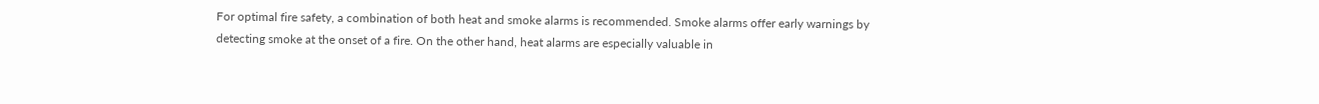For optimal fire safety, a combination of both heat and smoke alarms is recommended. Smoke alarms offer early warnings by detecting smoke at the onset of a fire. On the other hand, heat alarms are especially valuable in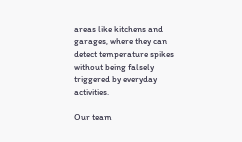areas like kitchens and garages, where they can detect temperature spikes without being falsely triggered by everyday activities.

Our team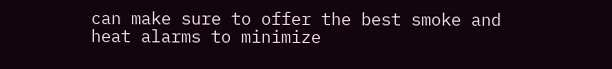can make sure to offer the best smoke and heat alarms to minimize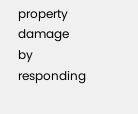property damage by responding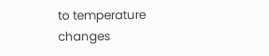to temperature changes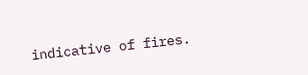indicative of fires.